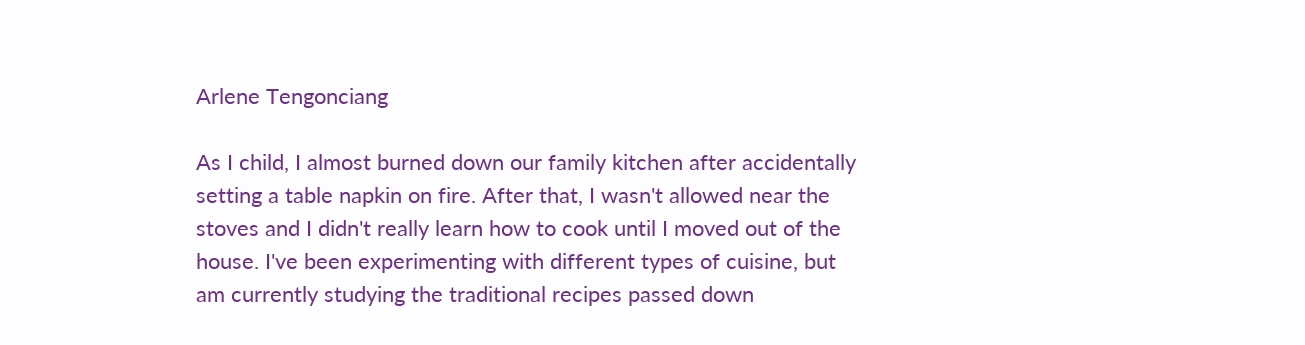Arlene Tengonciang

As I child, I almost burned down our family kitchen after accidentally setting a table napkin on fire. After that, I wasn't allowed near the stoves and I didn't really learn how to cook until I moved out of the house. I've been experimenting with different types of cuisine, but am currently studying the traditional recipes passed down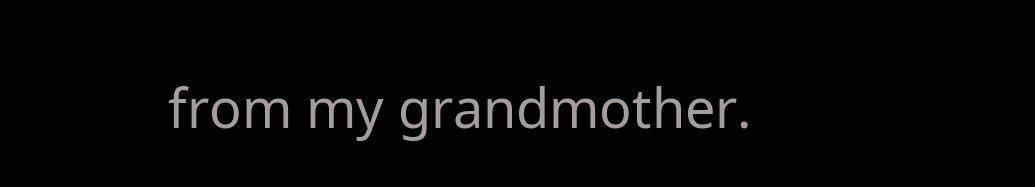from my grandmother.